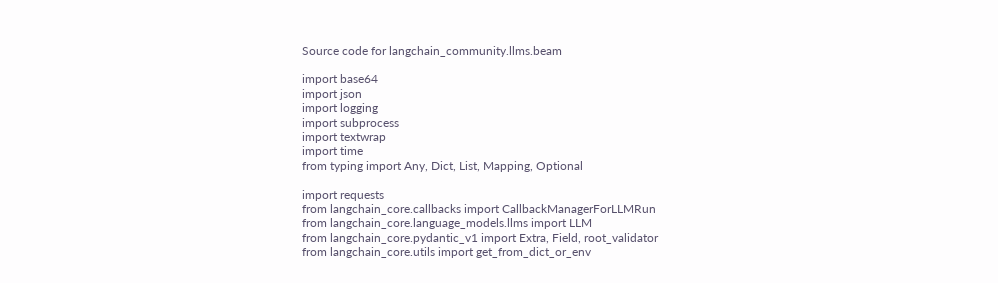Source code for langchain_community.llms.beam

import base64
import json
import logging
import subprocess
import textwrap
import time
from typing import Any, Dict, List, Mapping, Optional

import requests
from langchain_core.callbacks import CallbackManagerForLLMRun
from langchain_core.language_models.llms import LLM
from langchain_core.pydantic_v1 import Extra, Field, root_validator
from langchain_core.utils import get_from_dict_or_env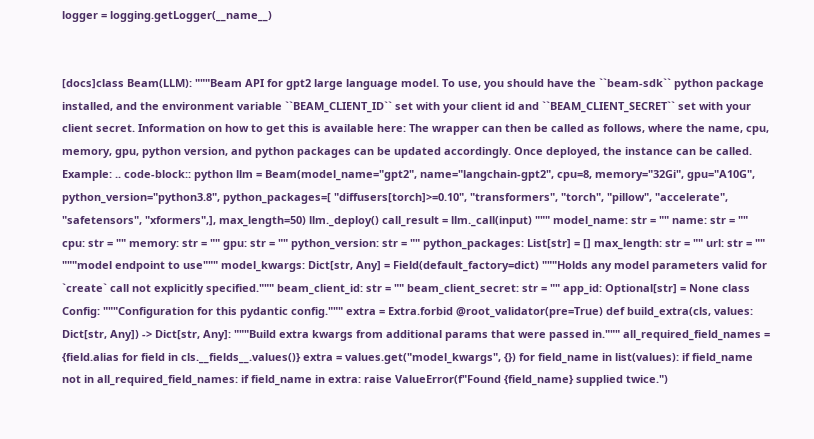logger = logging.getLogger(__name__)


[docs]class Beam(LLM): """Beam API for gpt2 large language model. To use, you should have the ``beam-sdk`` python package installed, and the environment variable ``BEAM_CLIENT_ID`` set with your client id and ``BEAM_CLIENT_SECRET`` set with your client secret. Information on how to get this is available here: The wrapper can then be called as follows, where the name, cpu, memory, gpu, python version, and python packages can be updated accordingly. Once deployed, the instance can be called. Example: .. code-block:: python llm = Beam(model_name="gpt2", name="langchain-gpt2", cpu=8, memory="32Gi", gpu="A10G", python_version="python3.8", python_packages=[ "diffusers[torch]>=0.10", "transformers", "torch", "pillow", "accelerate", "safetensors", "xformers",], max_length=50) llm._deploy() call_result = llm._call(input) """ model_name: str = "" name: str = "" cpu: str = "" memory: str = "" gpu: str = "" python_version: str = "" python_packages: List[str] = [] max_length: str = "" url: str = "" """model endpoint to use""" model_kwargs: Dict[str, Any] = Field(default_factory=dict) """Holds any model parameters valid for `create` call not explicitly specified.""" beam_client_id: str = "" beam_client_secret: str = "" app_id: Optional[str] = None class Config: """Configuration for this pydantic config.""" extra = Extra.forbid @root_validator(pre=True) def build_extra(cls, values: Dict[str, Any]) -> Dict[str, Any]: """Build extra kwargs from additional params that were passed in.""" all_required_field_names = {field.alias for field in cls.__fields__.values()} extra = values.get("model_kwargs", {}) for field_name in list(values): if field_name not in all_required_field_names: if field_name in extra: raise ValueError(f"Found {field_name} supplied twice.")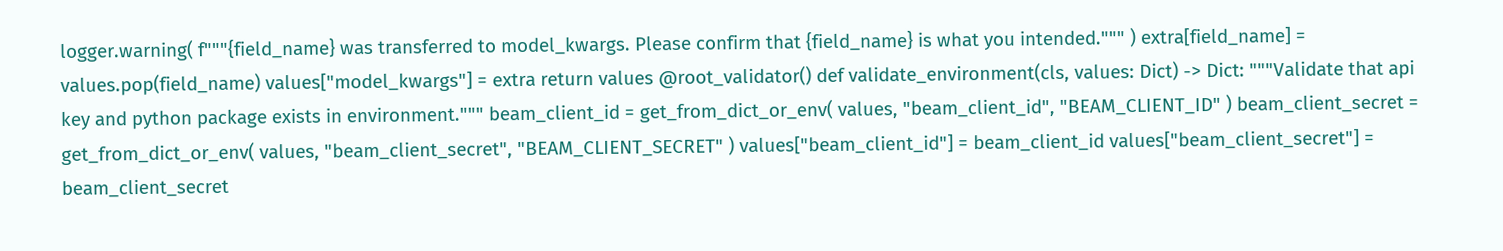logger.warning( f"""{field_name} was transferred to model_kwargs. Please confirm that {field_name} is what you intended.""" ) extra[field_name] = values.pop(field_name) values["model_kwargs"] = extra return values @root_validator() def validate_environment(cls, values: Dict) -> Dict: """Validate that api key and python package exists in environment.""" beam_client_id = get_from_dict_or_env( values, "beam_client_id", "BEAM_CLIENT_ID" ) beam_client_secret = get_from_dict_or_env( values, "beam_client_secret", "BEAM_CLIENT_SECRET" ) values["beam_client_id"] = beam_client_id values["beam_client_secret"] = beam_client_secret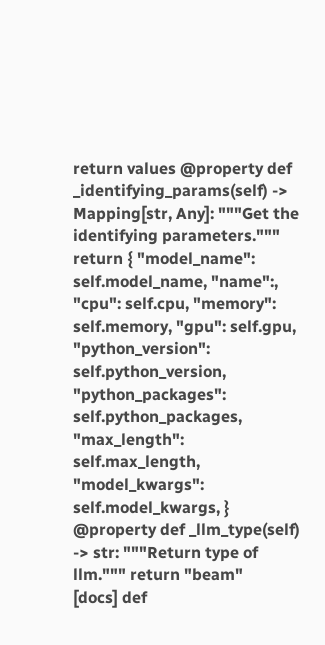return values @property def _identifying_params(self) -> Mapping[str, Any]: """Get the identifying parameters.""" return { "model_name": self.model_name, "name":, "cpu": self.cpu, "memory": self.memory, "gpu": self.gpu, "python_version": self.python_version, "python_packages": self.python_packages, "max_length": self.max_length, "model_kwargs": self.model_kwargs, } @property def _llm_type(self) -> str: """Return type of llm.""" return "beam"
[docs] def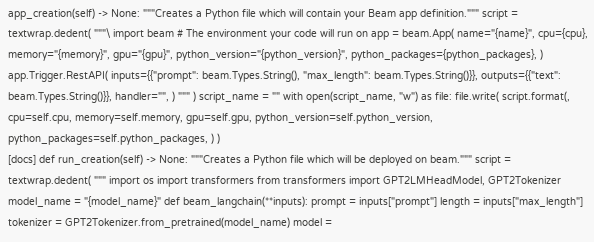app_creation(self) -> None: """Creates a Python file which will contain your Beam app definition.""" script = textwrap.dedent( """\ import beam # The environment your code will run on app = beam.App( name="{name}", cpu={cpu}, memory="{memory}", gpu="{gpu}", python_version="{python_version}", python_packages={python_packages}, ) app.Trigger.RestAPI( inputs={{"prompt": beam.Types.String(), "max_length": beam.Types.String()}}, outputs={{"text": beam.Types.String()}}, handler="", ) """ ) script_name = "" with open(script_name, "w") as file: file.write( script.format(, cpu=self.cpu, memory=self.memory, gpu=self.gpu, python_version=self.python_version, python_packages=self.python_packages, ) )
[docs] def run_creation(self) -> None: """Creates a Python file which will be deployed on beam.""" script = textwrap.dedent( """ import os import transformers from transformers import GPT2LMHeadModel, GPT2Tokenizer model_name = "{model_name}" def beam_langchain(**inputs): prompt = inputs["prompt"] length = inputs["max_length"] tokenizer = GPT2Tokenizer.from_pretrained(model_name) model =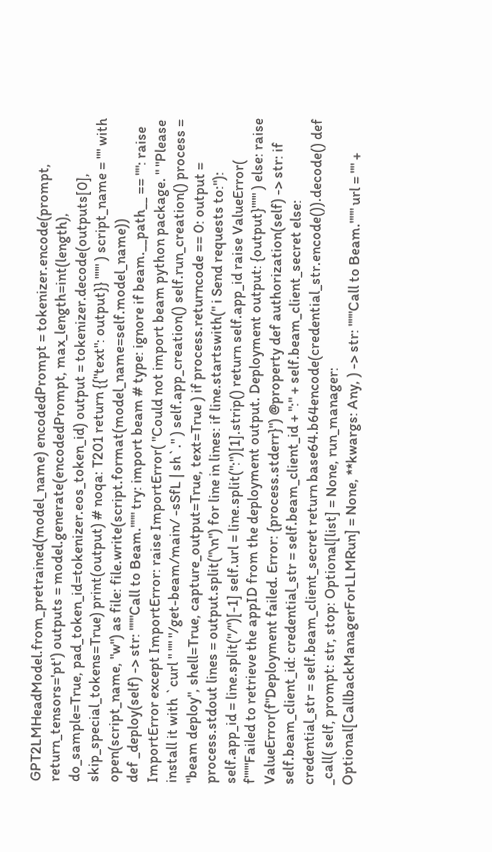GPT2LMHeadModel.from_pretrained(model_name) encodedPrompt = tokenizer.encode(prompt, return_tensors='pt') outputs = model.generate(encodedPrompt, max_length=int(length), do_sample=True, pad_token_id=tokenizer.eos_token_id) output = tokenizer.decode(outputs[0], skip_special_tokens=True) print(output) # noqa: T201 return {{"text": output}} """ ) script_name = "" with open(script_name, "w") as file: file.write(script.format(model_name=self.model_name))
def _deploy(self) -> str: """Call to Beam.""" try: import beam # type: ignore if beam.__path__ == "": raise ImportError except ImportError: raise ImportError( "Could not import beam python package. " "Please install it with `curl " "" "/get-beam/main/ -sSfL | sh`." ) self.app_creation() self.run_creation() process = "beam deploy", shell=True, capture_output=True, text=True ) if process.returncode == 0: output = process.stdout lines = output.split("\n") for line in lines: if line.startswith(" i Send requests to:"): self.app_id = line.split("/")[-1] self.url = line.split(":")[1].strip() return self.app_id raise ValueError( f"""Failed to retrieve the appID from the deployment output. Deployment output: {output}""" ) else: raise ValueError(f"Deployment failed. Error: {process.stderr}") @property def authorization(self) -> str: if self.beam_client_id: credential_str = self.beam_client_id + ":" + self.beam_client_secret else: credential_str = self.beam_client_secret return base64.b64encode(credential_str.encode()).decode() def _call( self, prompt: str, stop: Optional[list] = None, run_manager: Optional[CallbackManagerForLLMRun] = None, **kwargs: Any, ) -> str: """Call to Beam.""" url = "" +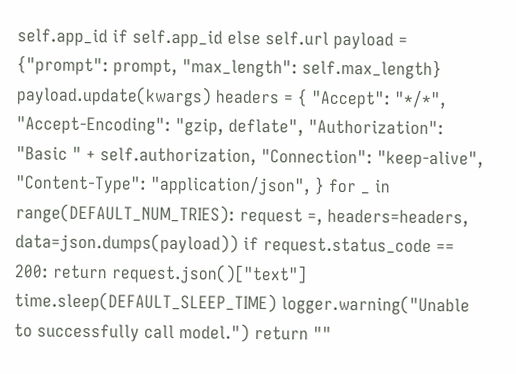self.app_id if self.app_id else self.url payload = {"prompt": prompt, "max_length": self.max_length} payload.update(kwargs) headers = { "Accept": "*/*", "Accept-Encoding": "gzip, deflate", "Authorization": "Basic " + self.authorization, "Connection": "keep-alive", "Content-Type": "application/json", } for _ in range(DEFAULT_NUM_TRIES): request =, headers=headers, data=json.dumps(payload)) if request.status_code == 200: return request.json()["text"] time.sleep(DEFAULT_SLEEP_TIME) logger.warning("Unable to successfully call model.") return ""